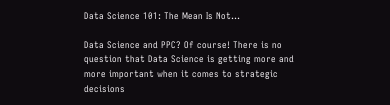Data Science 101: The Mean Is Not…

Data Science and PPC? Of course! There is no question that Data Science is getting more and more important when it comes to strategic decisions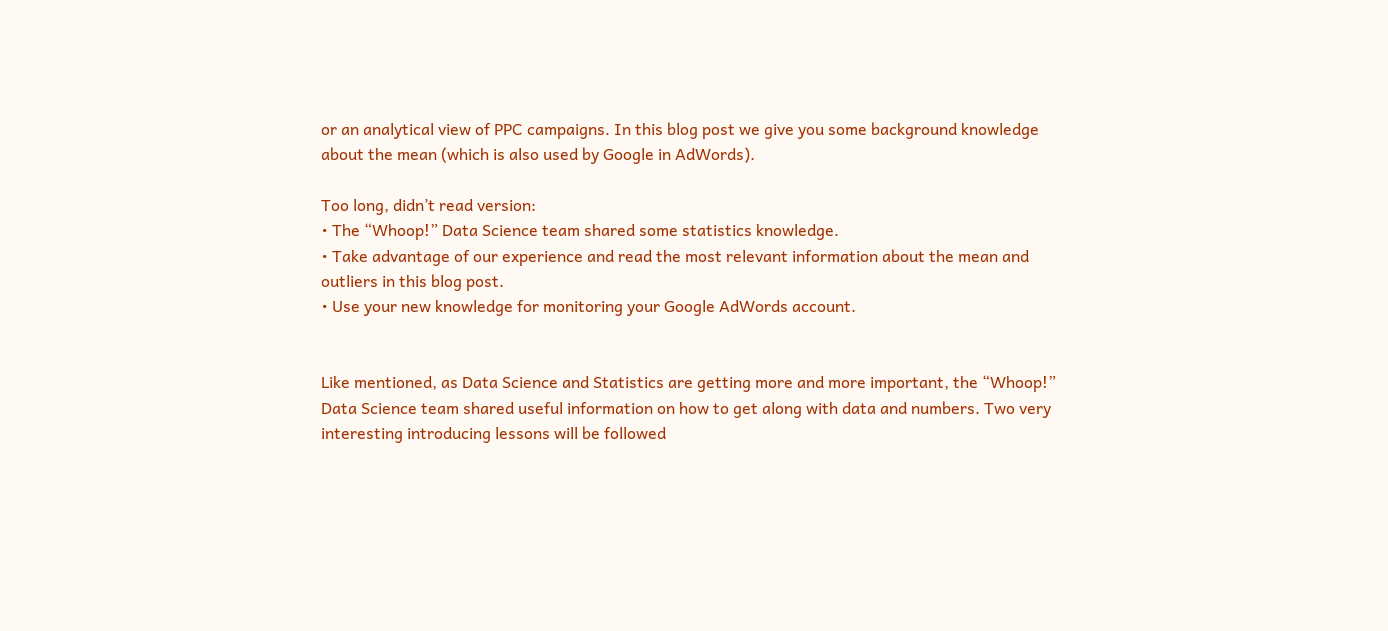or an analytical view of PPC campaigns. In this blog post we give you some background knowledge about the mean (which is also used by Google in AdWords).

Too long, didn’t read version:
• The “Whoop!” Data Science team shared some statistics knowledge.
• Take advantage of our experience and read the most relevant information about the mean and outliers in this blog post.
• Use your new knowledge for monitoring your Google AdWords account.


Like mentioned, as Data Science and Statistics are getting more and more important, the “Whoop!” Data Science team shared useful information on how to get along with data and numbers. Two very interesting introducing lessons will be followed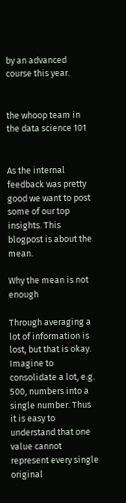by an advanced course this year.


the whoop team in the data science 101


As the internal feedback was pretty good we want to post some of our top insights. This blogpost is about the mean.

Why the mean is not enough

Through averaging a lot of information is lost, but that is okay. Imagine to consolidate a lot, e.g. 500, numbers into a single number. Thus it is easy to understand that one value cannot represent every single original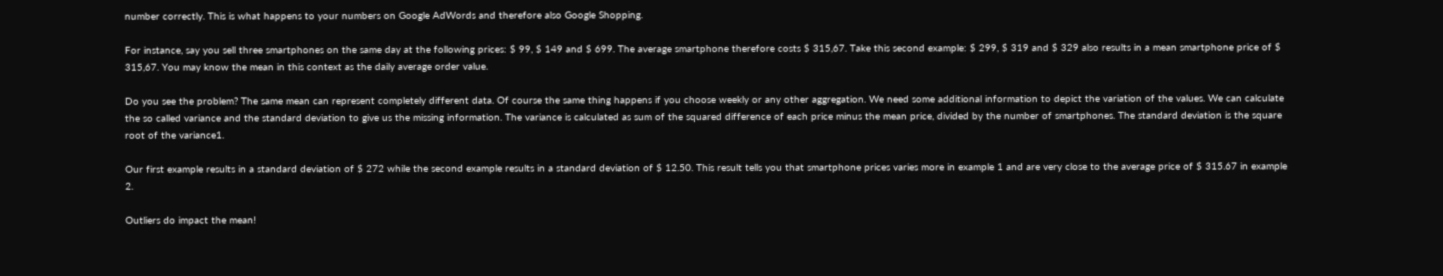number correctly. This is what happens to your numbers on Google AdWords and therefore also Google Shopping.

For instance, say you sell three smartphones on the same day at the following prices: $ 99, $ 149 and $ 699. The average smartphone therefore costs $ 315,67. Take this second example: $ 299, $ 319 and $ 329 also results in a mean smartphone price of $ 315,67. You may know the mean in this context as the daily average order value.

Do you see the problem? The same mean can represent completely different data. Of course the same thing happens if you choose weekly or any other aggregation. We need some additional information to depict the variation of the values. We can calculate the so called variance and the standard deviation to give us the missing information. The variance is calculated as sum of the squared difference of each price minus the mean price, divided by the number of smartphones. The standard deviation is the square root of the variance1.

Our first example results in a standard deviation of $ 272 while the second example results in a standard deviation of $ 12.50. This result tells you that smartphone prices varies more in example 1 and are very close to the average price of $ 315.67 in example 2.

Outliers do impact the mean!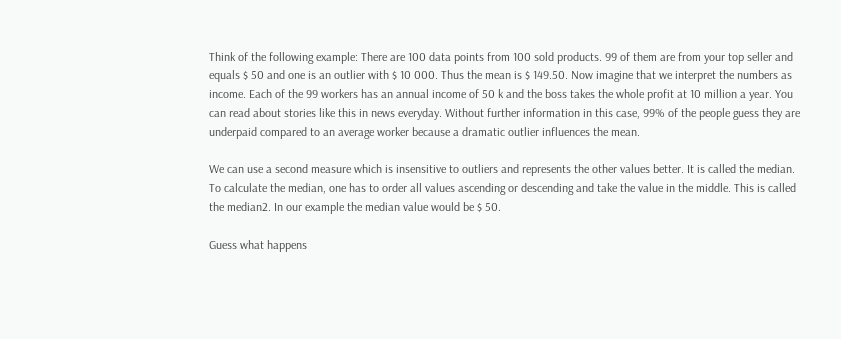Think of the following example: There are 100 data points from 100 sold products. 99 of them are from your top seller and equals $ 50 and one is an outlier with $ 10 000. Thus the mean is $ 149.50. Now imagine that we interpret the numbers as income. Each of the 99 workers has an annual income of 50 k and the boss takes the whole profit at 10 million a year. You can read about stories like this in news everyday. Without further information in this case, 99% of the people guess they are underpaid compared to an average worker because a dramatic outlier influences the mean.

We can use a second measure which is insensitive to outliers and represents the other values better. It is called the median. To calculate the median, one has to order all values ascending or descending and take the value in the middle. This is called the median2. In our example the median value would be $ 50.

Guess what happens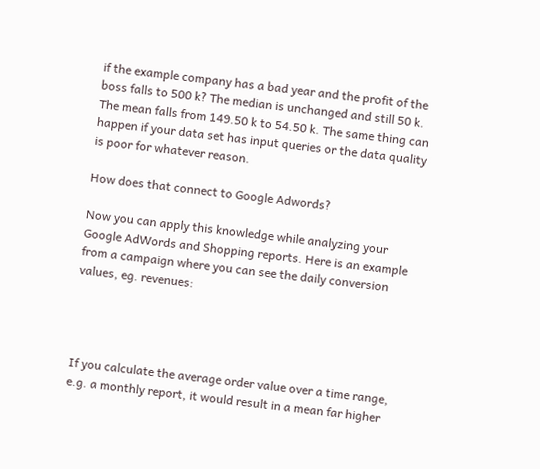if the example company has a bad year and the profit of the boss falls to 500 k? The median is unchanged and still 50 k. The mean falls from 149.50 k to 54.50 k. The same thing can happen if your data set has input queries or the data quality is poor for whatever reason.

How does that connect to Google Adwords?

Now you can apply this knowledge while analyzing your Google AdWords and Shopping reports. Here is an example from a campaign where you can see the daily conversion values, eg. revenues:




If you calculate the average order value over a time range, e.g. a monthly report, it would result in a mean far higher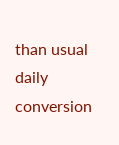than usual daily conversion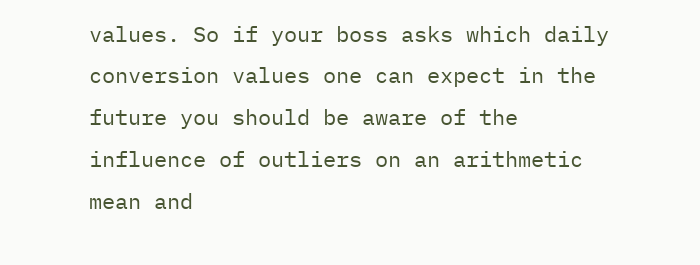values. So if your boss asks which daily conversion values one can expect in the future you should be aware of the influence of outliers on an arithmetic mean and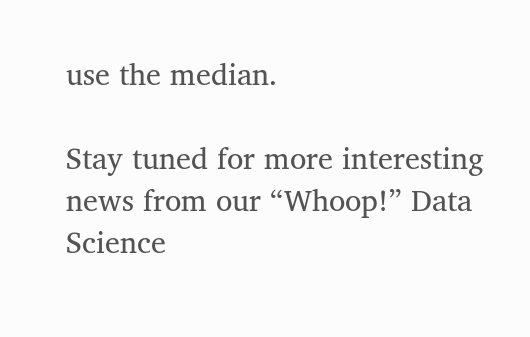use the median.

Stay tuned for more interesting news from our “Whoop!” Data Science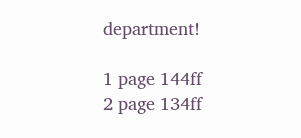department!

1 page 144ff
2 page 134ff